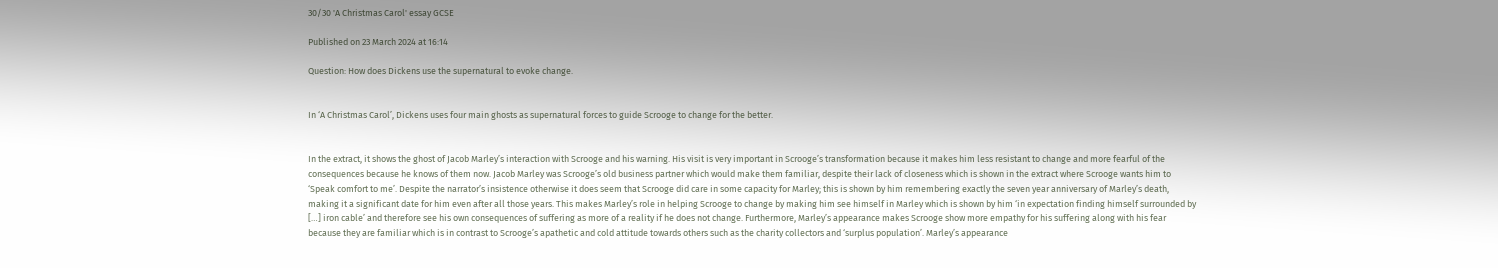30/30 'A Christmas Carol' essay GCSE

Published on 23 March 2024 at 16:14

Question: How does Dickens use the supernatural to evoke change.


In ‘A Christmas Carol’, Dickens uses four main ghosts as supernatural forces to guide Scrooge to change for the better.


In the extract, it shows the ghost of Jacob Marley’s interaction with Scrooge and his warning. His visit is very important in Scrooge’s transformation because it makes him less resistant to change and more fearful of the consequences because he knows of them now. Jacob Marley was Scrooge’s old business partner which would make them familiar, despite their lack of closeness which is shown in the extract where Scrooge wants him to ‘Speak comfort to me’. Despite the narrator’s insistence otherwise it does seem that Scrooge did care in some capacity for Marley; this is shown by him remembering exactly the seven year anniversary of Marley’s death, making it a significant date for him even after all those years. This makes Marley’s role in helping Scrooge to change by making him see himself in Marley which is shown by him ‘in expectation finding himself surrounded by […] iron cable’ and therefore see his own consequences of suffering as more of a reality if he does not change. Furthermore, Marley’s appearance makes Scrooge show more empathy for his suffering along with his fear because they are familiar which is in contrast to Scrooge’s apathetic and cold attitude towards others such as the charity collectors and ‘surplus population’. Marley’s appearance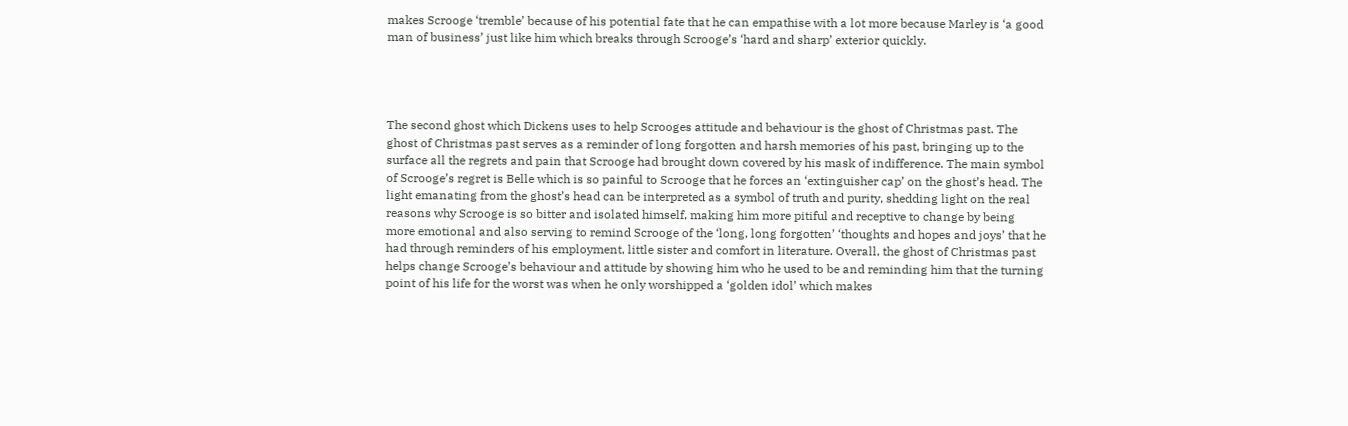makes Scrooge ‘tremble’ because of his potential fate that he can empathise with a lot more because Marley is ‘a good man of business’ just like him which breaks through Scrooge’s ‘hard and sharp’ exterior quickly.




The second ghost which Dickens uses to help Scrooges attitude and behaviour is the ghost of Christmas past. The ghost of Christmas past serves as a reminder of long forgotten and harsh memories of his past, bringing up to the surface all the regrets and pain that Scrooge had brought down covered by his mask of indifference. The main symbol of Scrooge’s regret is Belle which is so painful to Scrooge that he forces an ‘extinguisher cap’ on the ghost’s head. The light emanating from the ghost’s head can be interpreted as a symbol of truth and purity, shedding light on the real reasons why Scrooge is so bitter and isolated himself, making him more pitiful and receptive to change by being more emotional and also serving to remind Scrooge of the ‘long, long forgotten’ ‘thoughts and hopes and joys’ that he had through reminders of his employment, little sister and comfort in literature. Overall, the ghost of Christmas past helps change Scrooge’s behaviour and attitude by showing him who he used to be and reminding him that the turning point of his life for the worst was when he only worshipped a ‘golden idol’ which makes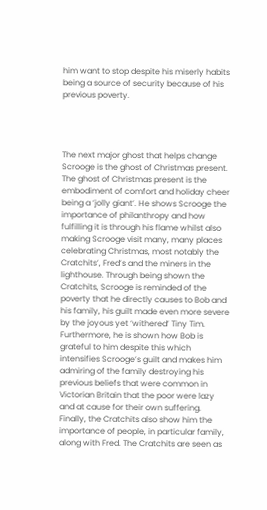him want to stop despite his miserly habits being a source of security because of his previous poverty.




The next major ghost that helps change Scrooge is the ghost of Christmas present. The ghost of Christmas present is the embodiment of comfort and holiday cheer being a ‘jolly giant’. He shows Scrooge the importance of philanthropy and how fulfilling it is through his flame whilst also making Scrooge visit many, many places celebrating Christmas, most notably the Cratchits’, Fred’s and the miners in the lighthouse. Through being shown the Cratchits, Scrooge is reminded of the poverty that he directly causes to Bob and his family, his guilt made even more severe by the joyous yet ‘withered’ Tiny Tim. Furthermore, he is shown how Bob is grateful to him despite this which intensifies Scrooge’s guilt and makes him admiring of the family destroying his previous beliefs that were common in Victorian Britain that the poor were lazy and at cause for their own suffering. Finally, the Cratchits also show him the importance of people, in particular family, along with Fred. The Cratchits are seen as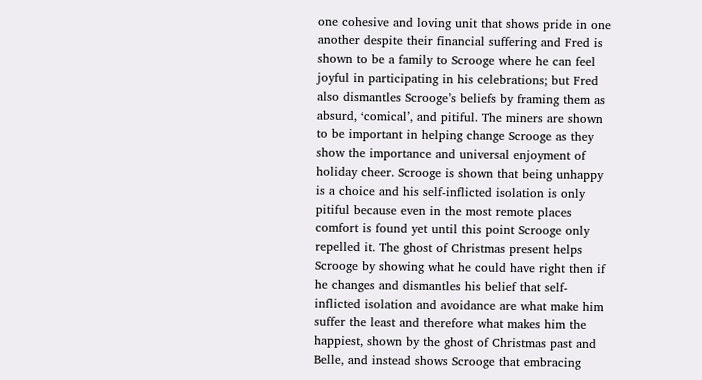one cohesive and loving unit that shows pride in one another despite their financial suffering and Fred is shown to be a family to Scrooge where he can feel joyful in participating in his celebrations; but Fred also dismantles Scrooge’s beliefs by framing them as absurd, ‘comical’, and pitiful. The miners are shown to be important in helping change Scrooge as they show the importance and universal enjoyment of holiday cheer. Scrooge is shown that being unhappy is a choice and his self-inflicted isolation is only pitiful because even in the most remote places comfort is found yet until this point Scrooge only repelled it. The ghost of Christmas present helps Scrooge by showing what he could have right then if he changes and dismantles his belief that self-inflicted isolation and avoidance are what make him suffer the least and therefore what makes him the happiest, shown by the ghost of Christmas past and Belle, and instead shows Scrooge that embracing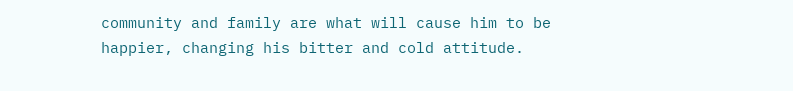community and family are what will cause him to be happier, changing his bitter and cold attitude.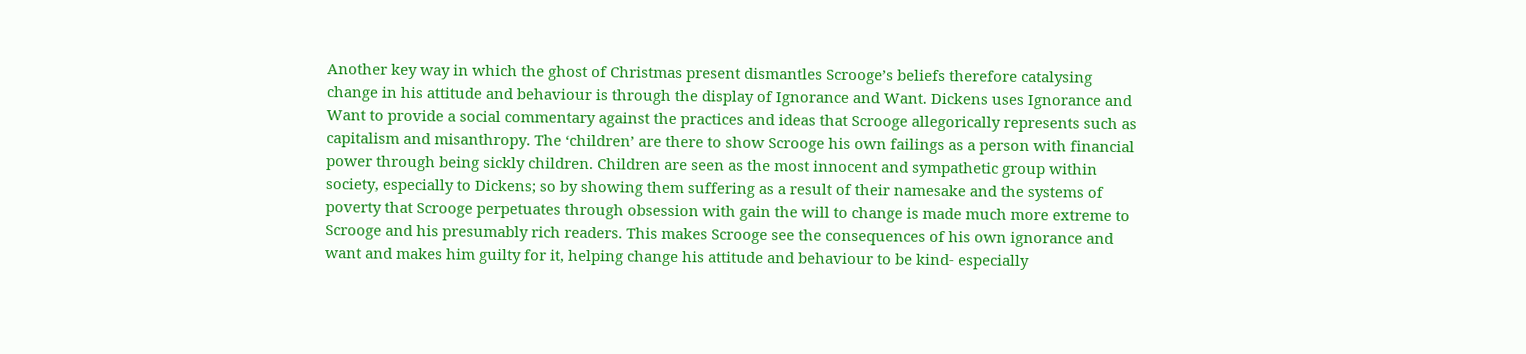Another key way in which the ghost of Christmas present dismantles Scrooge’s beliefs therefore catalysing change in his attitude and behaviour is through the display of Ignorance and Want. Dickens uses Ignorance and Want to provide a social commentary against the practices and ideas that Scrooge allegorically represents such as capitalism and misanthropy. The ‘children’ are there to show Scrooge his own failings as a person with financial power through being sickly children. Children are seen as the most innocent and sympathetic group within society, especially to Dickens; so by showing them suffering as a result of their namesake and the systems of poverty that Scrooge perpetuates through obsession with gain the will to change is made much more extreme to Scrooge and his presumably rich readers. This makes Scrooge see the consequences of his own ignorance and want and makes him guilty for it, helping change his attitude and behaviour to be kind- especially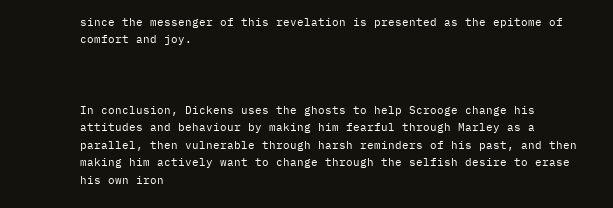since the messenger of this revelation is presented as the epitome of comfort and joy.



In conclusion, Dickens uses the ghosts to help Scrooge change his attitudes and behaviour by making him fearful through Marley as a parallel, then vulnerable through harsh reminders of his past, and then making him actively want to change through the selfish desire to erase his own iron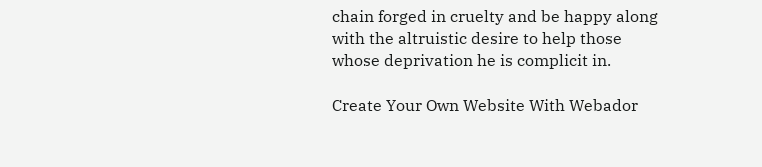chain forged in cruelty and be happy along with the altruistic desire to help those whose deprivation he is complicit in.

Create Your Own Website With Webador